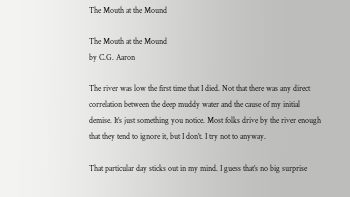The Mouth at the Mound

The Mouth at the Mound
by C.G. Aaron

The river was low the first time that I died. Not that there was any direct correlation between the deep muddy water and the cause of my initial demise. It’s just something you notice. Most folks drive by the river enough that they tend to ignore it, but I don’t. I try not to anyway.

That particular day sticks out in my mind. I guess that’s no big surprise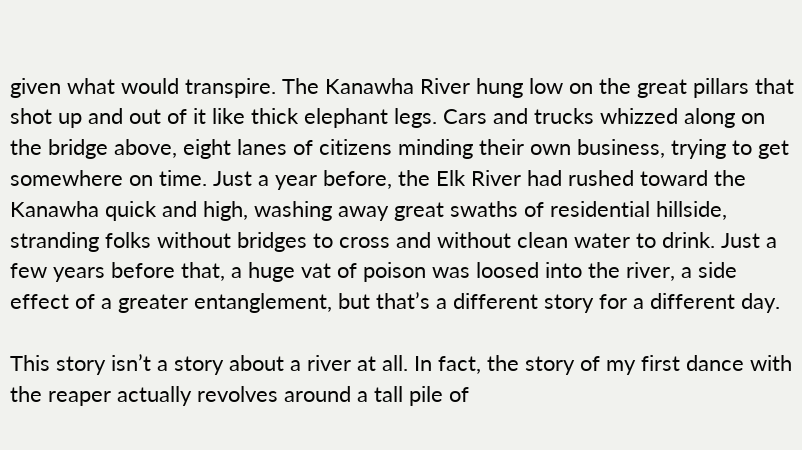given what would transpire. The Kanawha River hung low on the great pillars that shot up and out of it like thick elephant legs. Cars and trucks whizzed along on the bridge above, eight lanes of citizens minding their own business, trying to get somewhere on time. Just a year before, the Elk River had rushed toward the Kanawha quick and high, washing away great swaths of residential hillside, stranding folks without bridges to cross and without clean water to drink. Just a few years before that, a huge vat of poison was loosed into the river, a side effect of a greater entanglement, but that’s a different story for a different day.

This story isn’t a story about a river at all. In fact, the story of my first dance with the reaper actually revolves around a tall pile of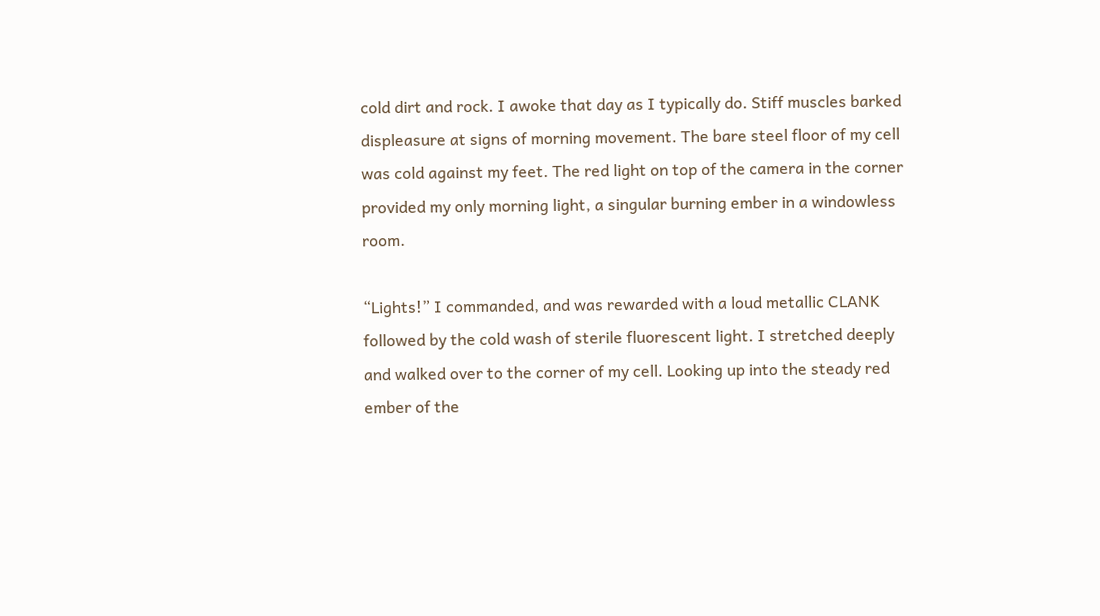cold dirt and rock. I awoke that day as I typically do. Stiff muscles barked displeasure at signs of morning movement. The bare steel floor of my cell was cold against my feet. The red light on top of the camera in the corner provided my only morning light, a singular burning ember in a windowless room.

“Lights!” I commanded, and was rewarded with a loud metallic CLANK followed by the cold wash of sterile fluorescent light. I stretched deeply and walked over to the corner of my cell. Looking up into the steady red ember of the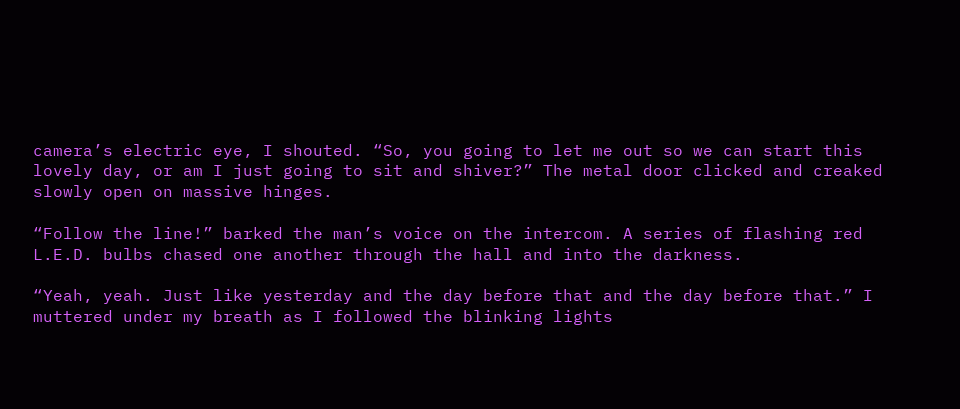camera’s electric eye, I shouted. “So, you going to let me out so we can start this lovely day, or am I just going to sit and shiver?” The metal door clicked and creaked slowly open on massive hinges.

“Follow the line!” barked the man’s voice on the intercom. A series of flashing red L.E.D. bulbs chased one another through the hall and into the darkness.

“Yeah, yeah. Just like yesterday and the day before that and the day before that.” I muttered under my breath as I followed the blinking lights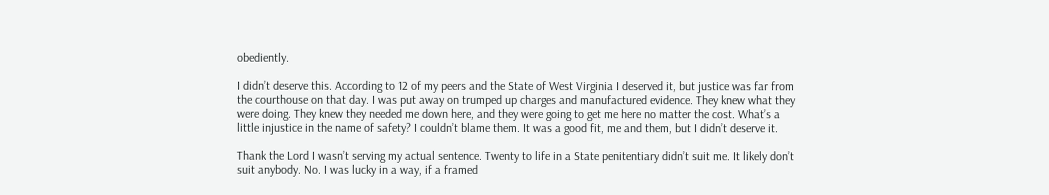obediently.

I didn’t deserve this. According to 12 of my peers and the State of West Virginia I deserved it, but justice was far from the courthouse on that day. I was put away on trumped up charges and manufactured evidence. They knew what they were doing. They knew they needed me down here, and they were going to get me here no matter the cost. What’s a little injustice in the name of safety? I couldn’t blame them. It was a good fit, me and them, but I didn’t deserve it.

Thank the Lord I wasn’t serving my actual sentence. Twenty to life in a State penitentiary didn’t suit me. It likely don’t suit anybody. No. I was lucky in a way, if a framed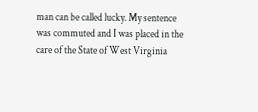man can be called lucky. My sentence was commuted and I was placed in the care of the State of West Virginia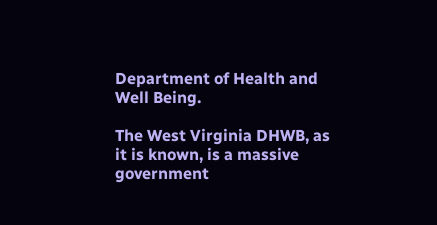Department of Health and Well Being.

The West Virginia DHWB, as it is known, is a massive government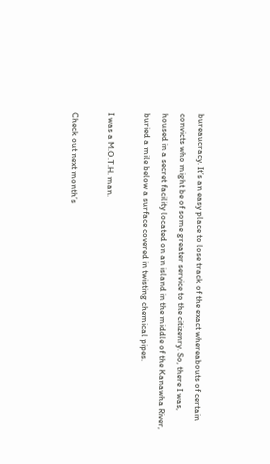bureaucracy. It’s an easy place to lose track of the exact whereabouts of certain convicts who might be of some greater service to the citizenry. So, there I was, housed in a secret facility located on an island in the middle of the Kanawha River, buried a mile below a surface covered in twisting chemical pipes.

I was a M.O.T.H. man.

Check out next month’s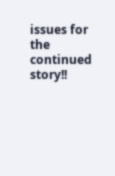issues for the continued story!!